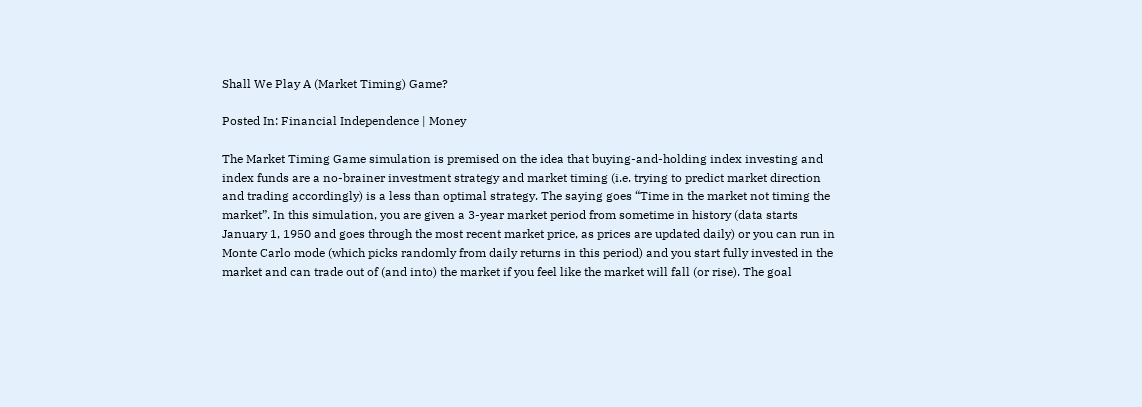Shall We Play A (Market Timing) Game?

Posted In: Financial Independence | Money

The Market Timing Game simulation is premised on the idea that buying-and-holding index investing and index funds are a no-brainer investment strategy and market timing (i.e. trying to predict market direction and trading accordingly) is a less than optimal strategy. The saying goes “Time in the market not timing the market”. In this simulation, you are given a 3-year market period from sometime in history (data starts January 1, 1950 and goes through the most recent market price, as prices are updated daily) or you can run in Monte Carlo mode (which picks randomly from daily returns in this period) and you start fully invested in the market and can trade out of (and into) the market if you feel like the market will fall (or rise). The goal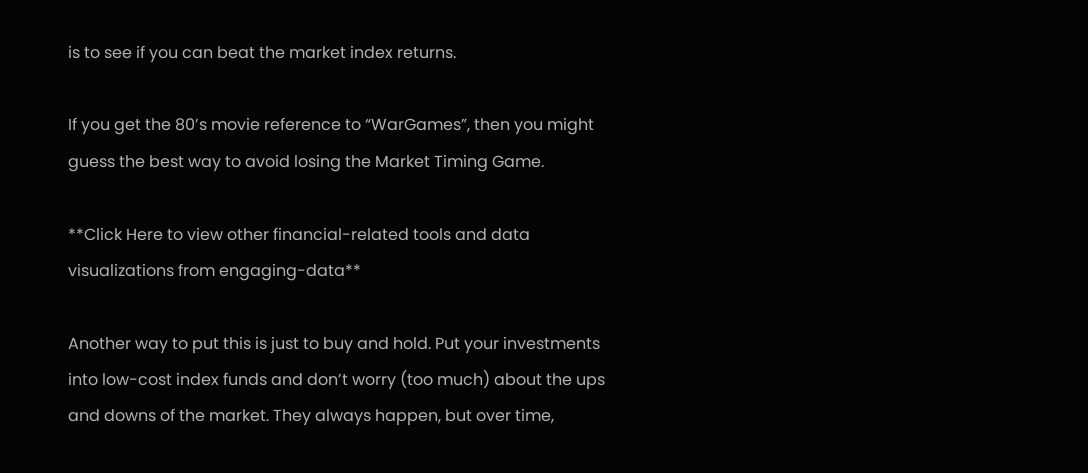is to see if you can beat the market index returns.

If you get the 80’s movie reference to “WarGames”, then you might guess the best way to avoid losing the Market Timing Game.

**Click Here to view other financial-related tools and data visualizations from engaging-data**

Another way to put this is just to buy and hold. Put your investments into low-cost index funds and don’t worry (too much) about the ups and downs of the market. They always happen, but over time,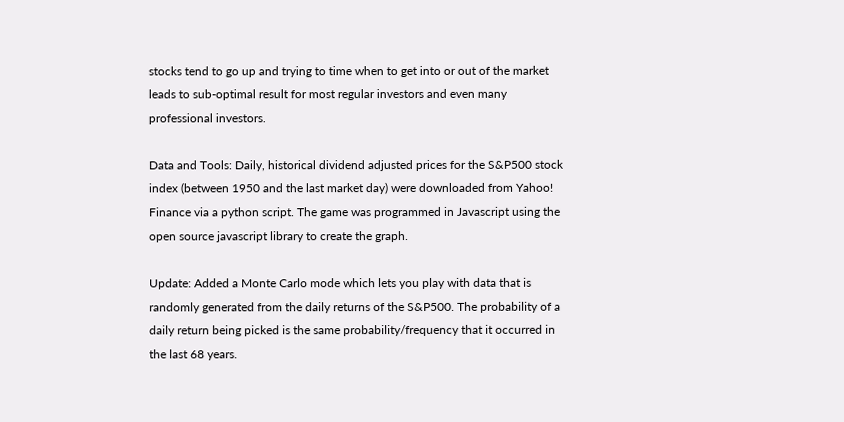stocks tend to go up and trying to time when to get into or out of the market leads to sub-optimal result for most regular investors and even many professional investors.

Data and Tools: Daily, historical dividend adjusted prices for the S&P500 stock index (between 1950 and the last market day) were downloaded from Yahoo! Finance via a python script. The game was programmed in Javascript using the open source javascript library to create the graph.

Update: Added a Monte Carlo mode which lets you play with data that is randomly generated from the daily returns of the S&P500. The probability of a daily return being picked is the same probability/frequency that it occurred in the last 68 years.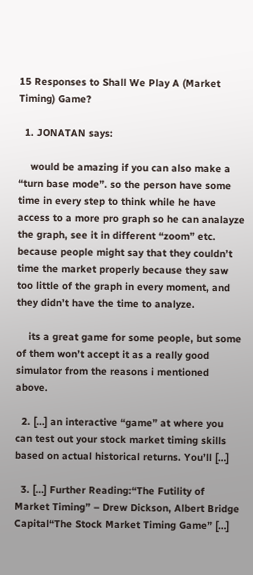15 Responses to Shall We Play A (Market Timing) Game?

  1. JONATAN says:

    would be amazing if you can also make a “turn base mode”. so the person have some time in every step to think while he have access to a more pro graph so he can analayze the graph, see it in different “zoom” etc. because people might say that they couldn’t time the market properly because they saw too little of the graph in every moment, and they didn’t have the time to analyze.

    its a great game for some people, but some of them won’t accept it as a really good simulator from the reasons i mentioned above.

  2. […] an interactive “game” at where you can test out your stock market timing skills based on actual historical returns. You’ll […]

  3. […] Further Reading:“The Futility of Market Timing” – Drew Dickson, Albert Bridge Capital“The Stock Market Timing Game” […]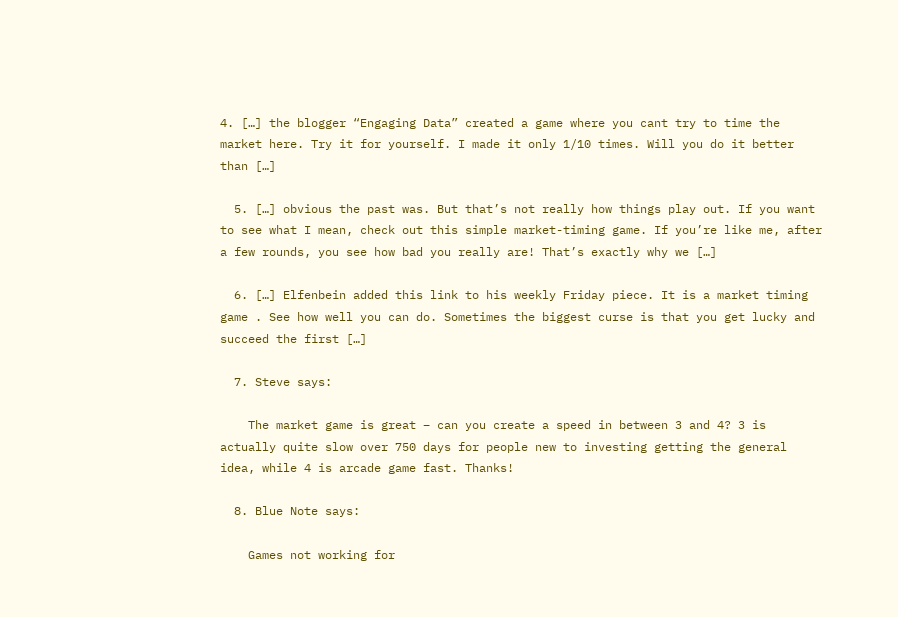4. […] the blogger “Engaging Data” created a game where you cant try to time the market here. Try it for yourself. I made it only 1/10 times. Will you do it better than […]

  5. […] obvious the past was. But that’s not really how things play out. If you want to see what I mean, check out this simple market-timing game. If you’re like me, after a few rounds, you see how bad you really are! That’s exactly why we […]

  6. […] Elfenbein added this link to his weekly Friday piece. It is a market timing game . See how well you can do. Sometimes the biggest curse is that you get lucky and succeed the first […]

  7. Steve says:

    The market game is great – can you create a speed in between 3 and 4? 3 is actually quite slow over 750 days for people new to investing getting the general idea, while 4 is arcade game fast. Thanks!

  8. Blue Note says:

    Games not working for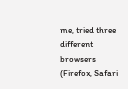me, tried three different browsers (Firefox, Safari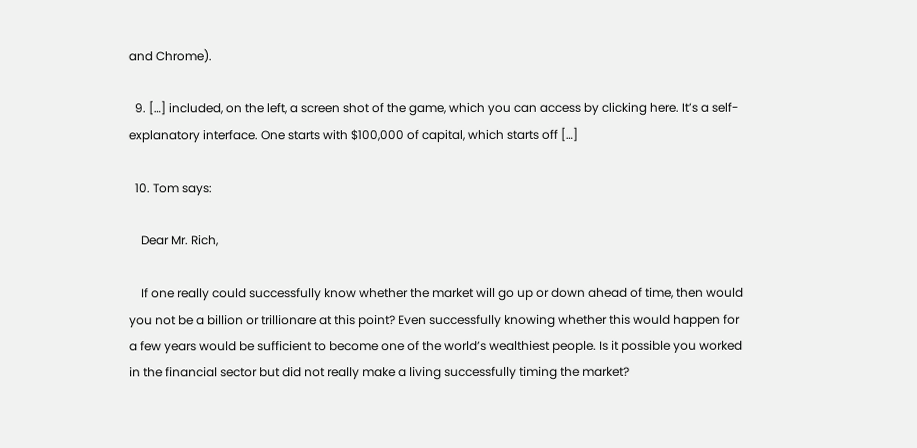and Chrome).

  9. […] included, on the left, a screen shot of the game, which you can access by clicking here. It’s a self-explanatory interface. One starts with $100,000 of capital, which starts off […]

  10. Tom says:

    Dear Mr. Rich,

    If one really could successfully know whether the market will go up or down ahead of time, then would you not be a billion or trillionare at this point? Even successfully knowing whether this would happen for a few years would be sufficient to become one of the world’s wealthiest people. Is it possible you worked in the financial sector but did not really make a living successfully timing the market?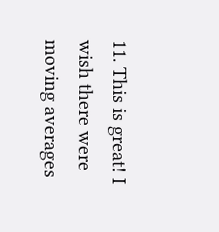11. This is great! I wish there were moving averages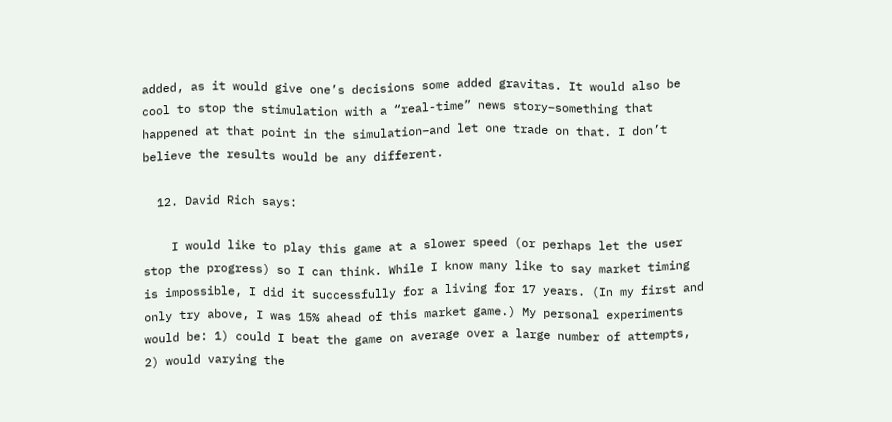added, as it would give one’s decisions some added gravitas. It would also be cool to stop the stimulation with a “real-time” news story–something that happened at that point in the simulation–and let one trade on that. I don’t believe the results would be any different.

  12. David Rich says:

    I would like to play this game at a slower speed (or perhaps let the user stop the progress) so I can think. While I know many like to say market timing is impossible, I did it successfully for a living for 17 years. (In my first and only try above, I was 15% ahead of this market game.) My personal experiments would be: 1) could I beat the game on average over a large number of attempts, 2) would varying the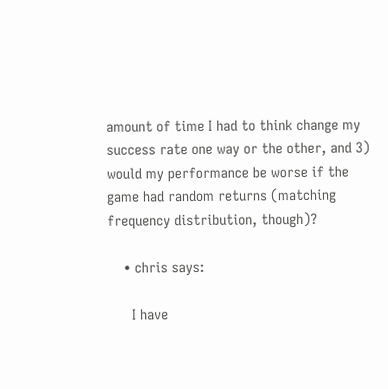amount of time I had to think change my success rate one way or the other, and 3) would my performance be worse if the game had random returns (matching frequency distribution, though)?

    • chris says:

      I have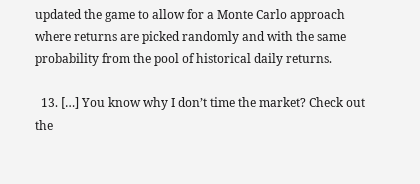updated the game to allow for a Monte Carlo approach where returns are picked randomly and with the same probability from the pool of historical daily returns.

  13. […] You know why I don’t time the market? Check out the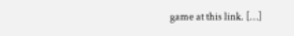game at this link. […]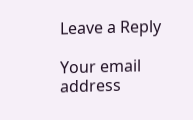Leave a Reply

Your email address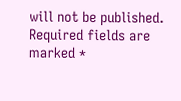will not be published. Required fields are marked *